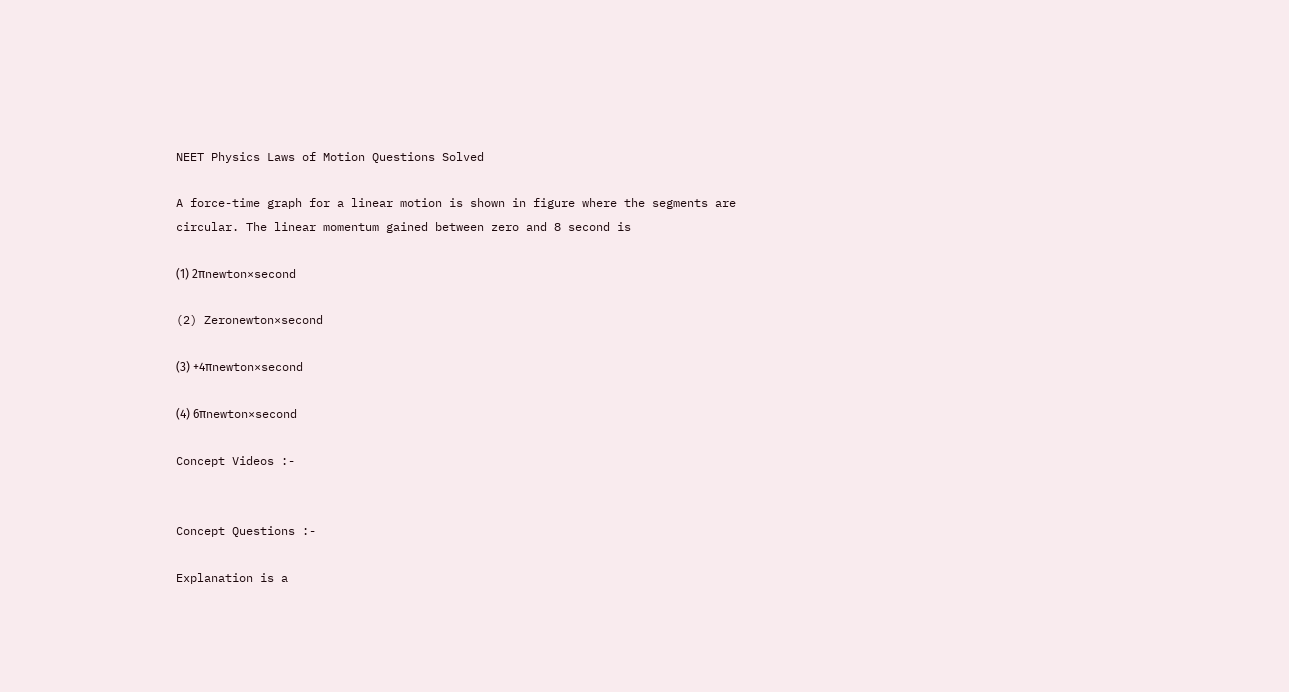NEET Physics Laws of Motion Questions Solved

A force-time graph for a linear motion is shown in figure where the segments are circular. The linear momentum gained between zero and 8 second is

(1) 2πnewton×second

(2) Zeronewton×second

(3) +4πnewton×second

(4) 6πnewton×second

Concept Videos :-


Concept Questions :-

Explanation is a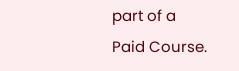part of a Paid Course.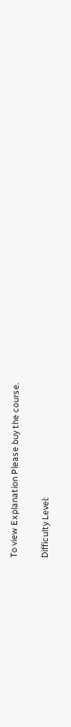To view Explanation Please buy the course.

Difficulty Level: